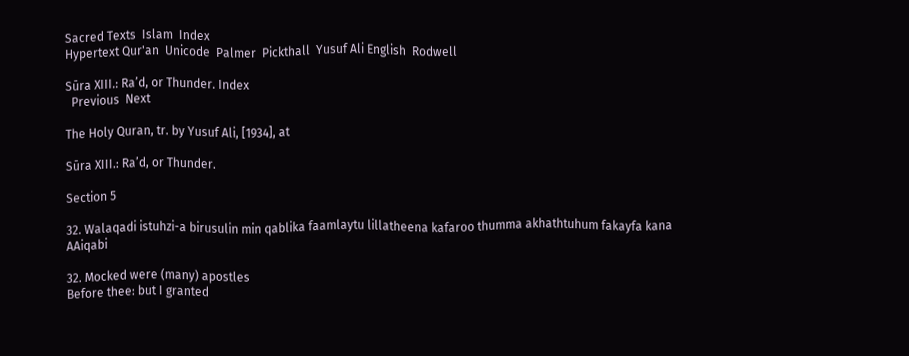Sacred Texts  Islam  Index
Hypertext Qur'an  Unicode  Palmer  Pickthall  Yusuf Ali English  Rodwell

Sūra XIII.: Ra’d, or Thunder. Index
  Previous  Next

The Holy Quran, tr. by Yusuf Ali, [1934], at

Sūra XIII.: Ra’d, or Thunder.

Section 5

32. Walaqadi istuhzi-a birusulin min qablika faamlaytu lillatheena kafaroo thumma akhathtuhum fakayfa kana AAiqabi

32. Mocked were (many) apostles
Before thee: but I granted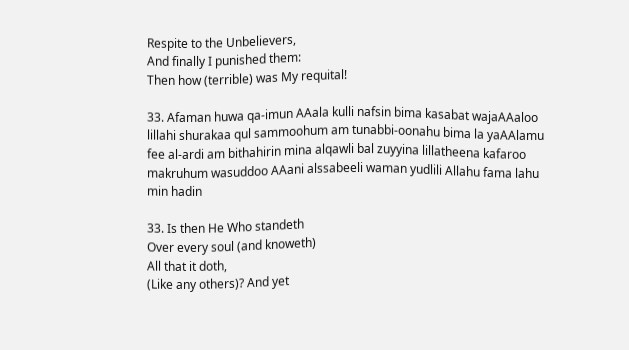Respite to the Unbelievers,
And finally I punished them:
Then how (terrible) was My requital!

33. Afaman huwa qa-imun AAala kulli nafsin bima kasabat wajaAAaloo lillahi shurakaa qul sammoohum am tunabbi-oonahu bima la yaAAlamu fee al-ardi am bithahirin mina alqawli bal zuyyina lillatheena kafaroo makruhum wasuddoo AAani alssabeeli waman yudlili Allahu fama lahu min hadin

33. Is then He Who standeth
Over every soul (and knoweth)
All that it doth,
(Like any others)? And yet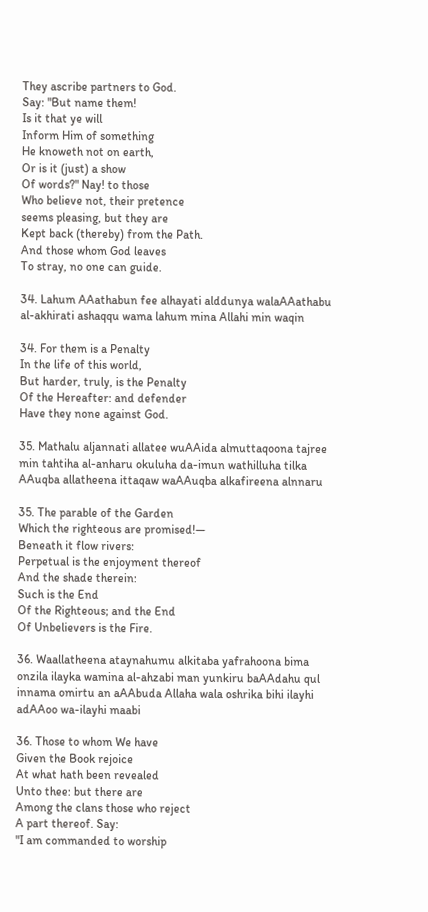They ascribe partners to God.
Say: "But name them!
Is it that ye will
Inform Him of something
He knoweth not on earth,
Or is it (just) a show
Of words?" Nay! to those
Who believe not, their pretence
seems pleasing, but they are
Kept back (thereby) from the Path.
And those whom God leaves
To stray, no one can guide.

34. Lahum AAathabun fee alhayati alddunya walaAAathabu al-akhirati ashaqqu wama lahum mina Allahi min waqin

34. For them is a Penalty
In the life of this world,
But harder, truly, is the Penalty
Of the Hereafter: and defender
Have they none against God.

35. Mathalu aljannati allatee wuAAida almuttaqoona tajree min tahtiha al-anharu okuluha da-imun wathilluha tilka AAuqba allatheena ittaqaw waAAuqba alkafireena alnnaru

35. The parable of the Garden
Which the righteous are promised!—
Beneath it flow rivers:
Perpetual is the enjoyment thereof
And the shade therein:
Such is the End
Of the Righteous; and the End
Of Unbelievers is the Fire.

36. Waallatheena ataynahumu alkitaba yafrahoona bima onzila ilayka wamina al-ahzabi man yunkiru baAAdahu qul innama omirtu an aAAbuda Allaha wala oshrika bihi ilayhi adAAoo wa-ilayhi maabi

36. Those to whom We have
Given the Book rejoice
At what hath been revealed
Unto thee: but there are
Among the clans those who reject
A part thereof. Say:
"I am commanded to worship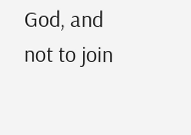God, and not to join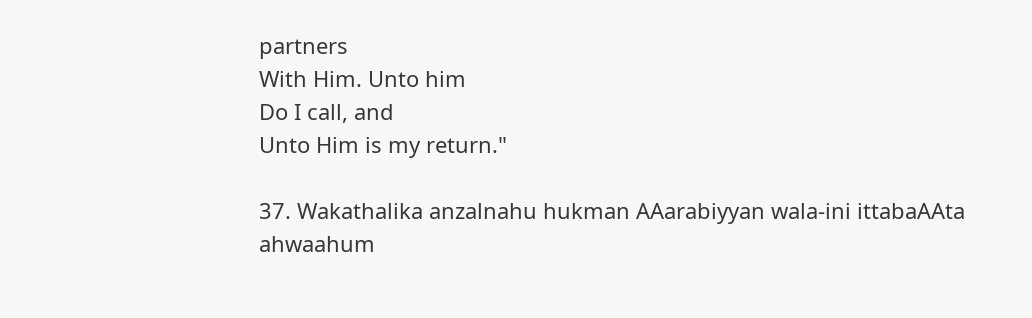partners
With Him. Unto him
Do I call, and
Unto Him is my return."

37. Wakathalika anzalnahu hukman AAarabiyyan wala-ini ittabaAAta ahwaahum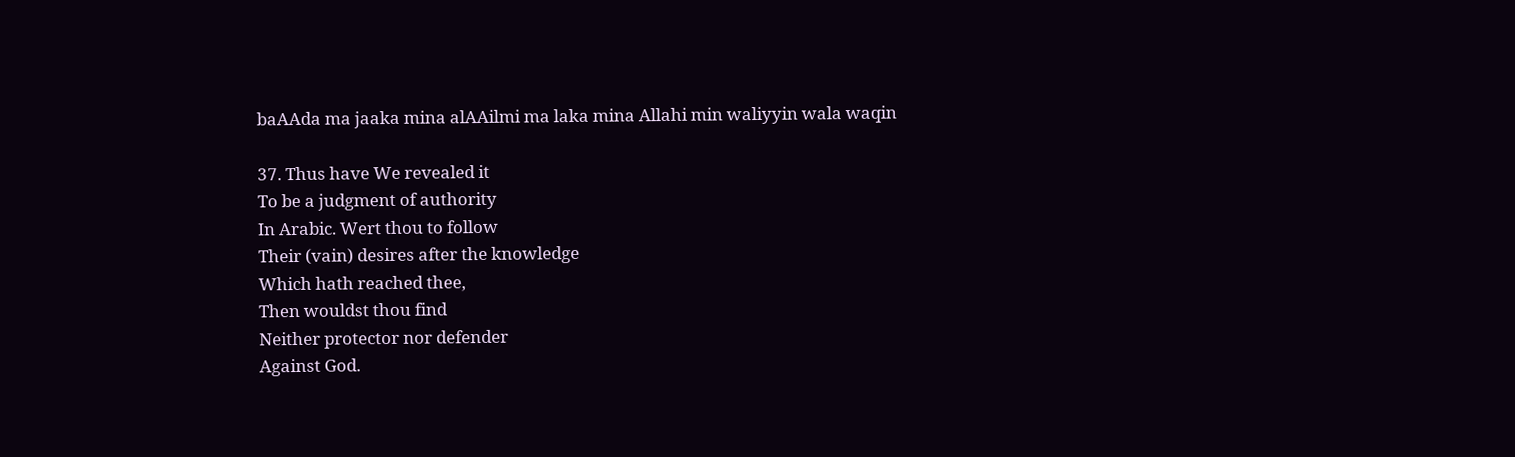baAAda ma jaaka mina alAAilmi ma laka mina Allahi min waliyyin wala waqin

37. Thus have We revealed it
To be a judgment of authority
In Arabic. Wert thou to follow
Their (vain) desires after the knowledge
Which hath reached thee,
Then wouldst thou find
Neither protector nor defender
Against God.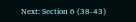Next: Section 6 (38-43)